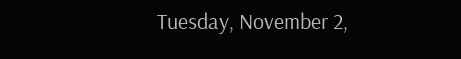Tuesday, November 2,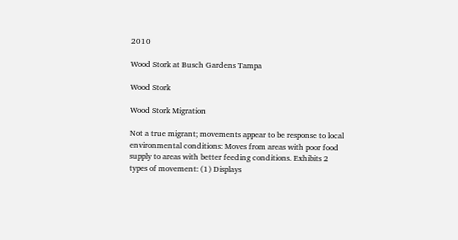2010

Wood Stork at Busch Gardens Tampa

Wood Stork

Wood Stork Migration

Not a true migrant; movements appear to be response to local environmental conditions: Moves from areas with poor food supply to areas with better feeding conditions. Exhibits 2 types of movement: (1) Displays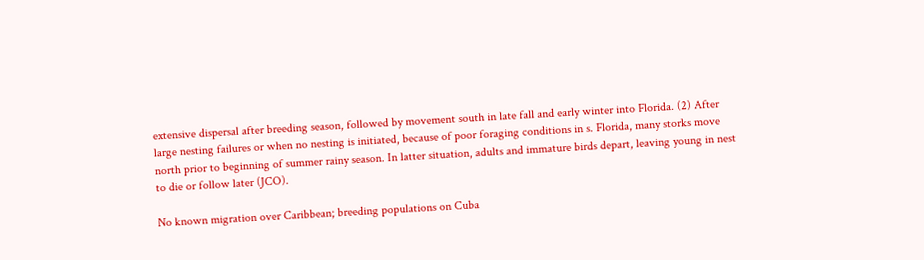extensive dispersal after breeding season, followed by movement south in late fall and early winter into Florida. (2) After large nesting failures or when no nesting is initiated, because of poor foraging conditions in s. Florida, many storks move north prior to beginning of summer rainy season. In latter situation, adults and immature birds depart, leaving young in nest to die or follow later (JCO).

No known migration over Caribbean; breeding populations on Cuba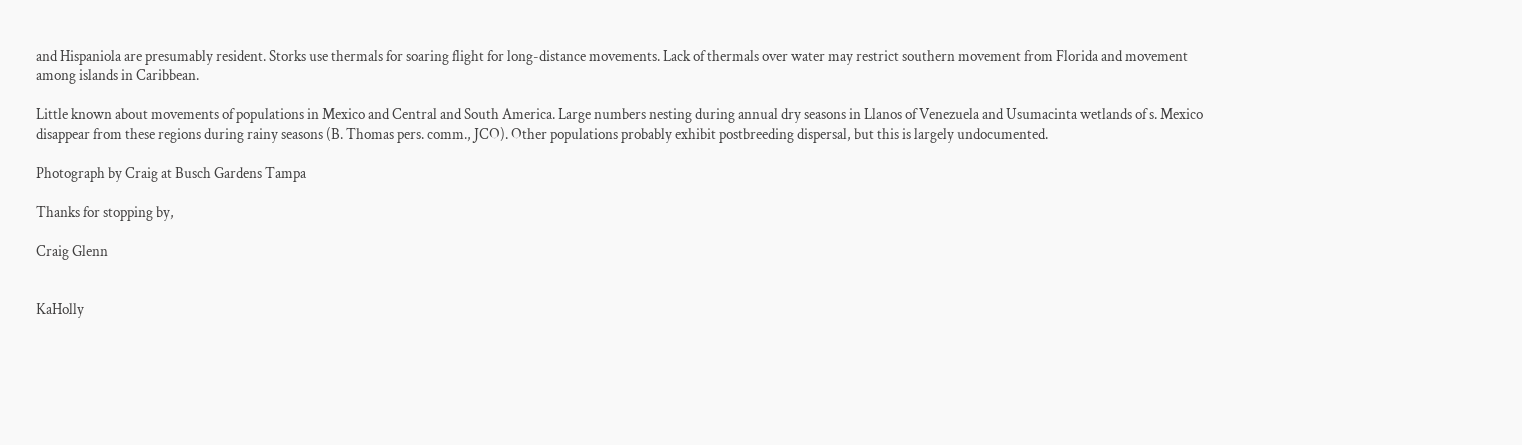and Hispaniola are presumably resident. Storks use thermals for soaring flight for long-distance movements. Lack of thermals over water may restrict southern movement from Florida and movement among islands in Caribbean.

Little known about movements of populations in Mexico and Central and South America. Large numbers nesting during annual dry seasons in Llanos of Venezuela and Usumacinta wetlands of s. Mexico disappear from these regions during rainy seasons (B. Thomas pers. comm., JCO). Other populations probably exhibit postbreeding dispersal, but this is largely undocumented.

Photograph by Craig at Busch Gardens Tampa

Thanks for stopping by,

Craig Glenn


KaHolly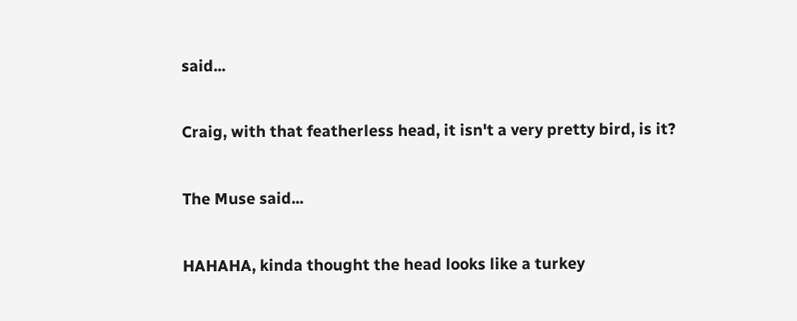said...

Craig, with that featherless head, it isn't a very pretty bird, is it?

The Muse said...

HAHAHA, kinda thought the head looks like a turkey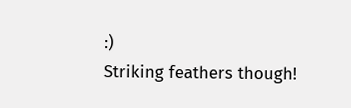:)
Striking feathers though!